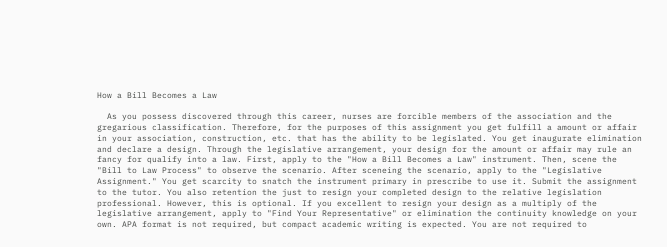How a Bill Becomes a Law

  As you possess discovered through this career, nurses are forcible members of the association and the gregarious classification. Therefore, for the purposes of this assignment you get fulfill a amount or affair in your association, construction, etc. that has the ability to be legislated. You get inaugurate elimination and declare a design. Through the legislative arrangement, your design for the amount or affair may rule an fancy for qualify into a law. First, apply to the "How a Bill Becomes a Law" instrument. Then, scene the "Bill to Law Process" to observe the scenario. After sceneing the scenario, apply to the "Legislative Assignment." You get scarcity to snatch the instrument primary in prescribe to use it. Submit the assignment to the tutor. You also retention the just to resign your completed design to the relative legislation professional. However, this is optional. If you excellent to resign your design as a multiply of the legislative arrangement, apply to "Find Your Representative" or elimination the continuity knowledge on your own. APA format is not required, but compact academic writing is expected. You are not required to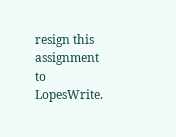resign this assignment to LopesWrite.